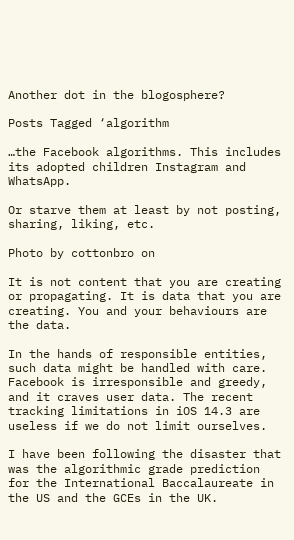Another dot in the blogosphere?

Posts Tagged ‘algorithm

…the Facebook algorithms. This includes its adopted children Instagram and WhatsApp.

Or starve them at least by not posting, sharing, liking, etc.

Photo by cottonbro on

It is not content that you are creating or propagating. It is data that you are creating. You and your behaviours are the data.

In the hands of responsible entities, such data might be handled with care. Facebook is irresponsible and greedy, and it craves user data. The recent tracking limitations in iOS 14.3 are useless if we do not limit ourselves.

I have been following the disaster that was the algorithmic grade prediction for the International Baccalaureate in the US and the GCEs in the UK.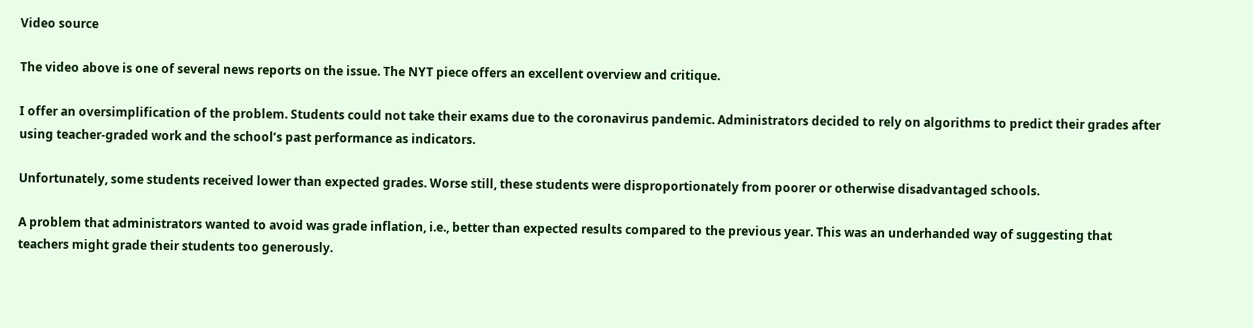Video source

The video above is one of several news reports on the issue. The NYT piece offers an excellent overview and critique.

I offer an oversimplification of the problem. Students could not take their exams due to the coronavirus pandemic. Administrators decided to rely on algorithms to predict their grades after using teacher-graded work and the school’s past performance as indicators.

Unfortunately, some students received lower than expected grades. Worse still, these students were disproportionately from poorer or otherwise disadvantaged schools.

A problem that administrators wanted to avoid was grade inflation, i.e., better than expected results compared to the previous year. This was an underhanded way of suggesting that teachers might grade their students too generously.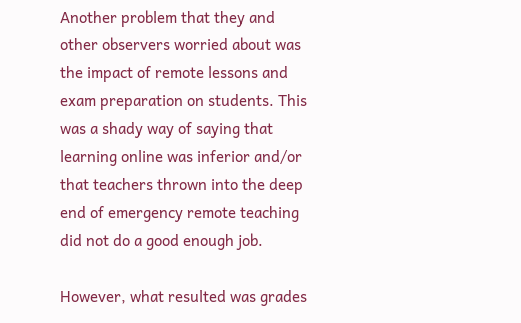Another problem that they and other observers worried about was the impact of remote lessons and exam preparation on students. This was a shady way of saying that learning online was inferior and/or that teachers thrown into the deep end of emergency remote teaching did not do a good enough job.

However, what resulted was grades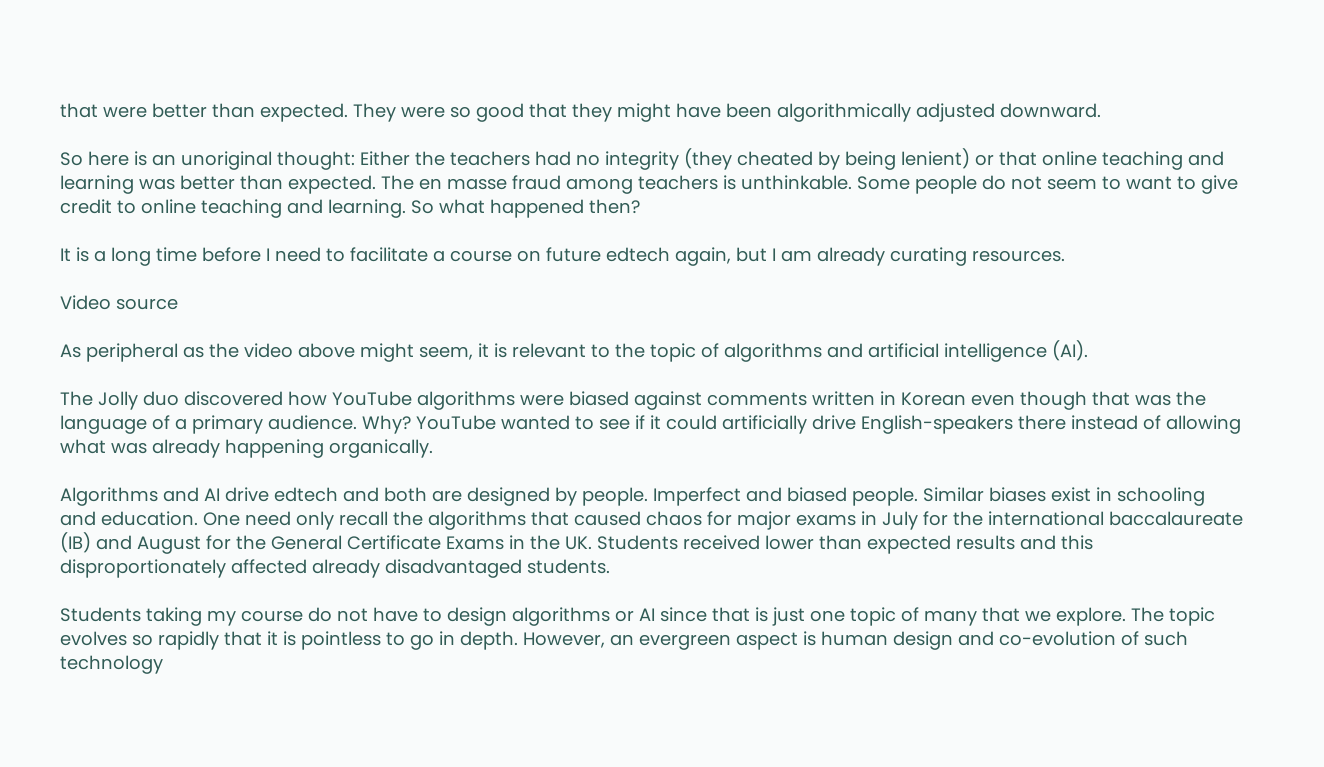that were better than expected. They were so good that they might have been algorithmically adjusted downward.

So here is an unoriginal thought: Either the teachers had no integrity (they cheated by being lenient) or that online teaching and learning was better than expected. The en masse fraud among teachers is unthinkable. Some people do not seem to want to give credit to online teaching and learning. So what happened then?

It is a long time before I need to facilitate a course on future edtech again, but I am already curating resources.

Video source

As peripheral as the video above might seem, it is relevant to the topic of algorithms and artificial intelligence (AI).

The Jolly duo discovered how YouTube algorithms were biased against comments written in Korean even though that was the language of a primary audience. Why? YouTube wanted to see if it could artificially drive English-speakers there instead of allowing what was already happening organically.

Algorithms and AI drive edtech and both are designed by people. Imperfect and biased people. Similar biases exist in schooling and education. One need only recall the algorithms that caused chaos for major exams in July for the international baccalaureate (IB) and August for the General Certificate Exams in the UK. Students received lower than expected results and this disproportionately affected already disadvantaged students.

Students taking my course do not have to design algorithms or AI since that is just one topic of many that we explore. The topic evolves so rapidly that it is pointless to go in depth. However, an evergreen aspect is human design and co-evolution of such technology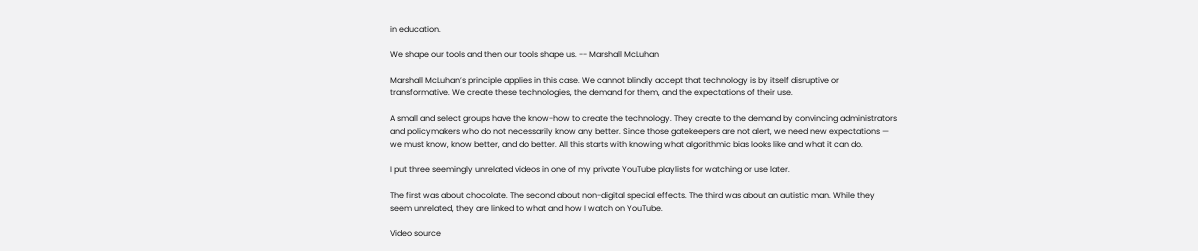in education.

We shape our tools and then our tools shape us. -- Marshall McLuhan

Marshall McLuhan’s principle applies in this case. We cannot blindly accept that technology is by itself disruptive or transformative. We create these technologies, the demand for them, and the expectations of their use.

A small and select groups have the know-how to create the technology. They create to the demand by convincing administrators and policymakers who do not necessarily know any better. Since those gatekeepers are not alert, we need new expectations — we must know, know better, and do better. All this starts with knowing what algorithmic bias looks like and what it can do.

I put three seemingly unrelated videos in one of my private YouTube playlists for watching or use later.

The first was about chocolate. The second about non-digital special effects. The third was about an autistic man. While they seem unrelated, they are linked to what and how I watch on YouTube.

Video source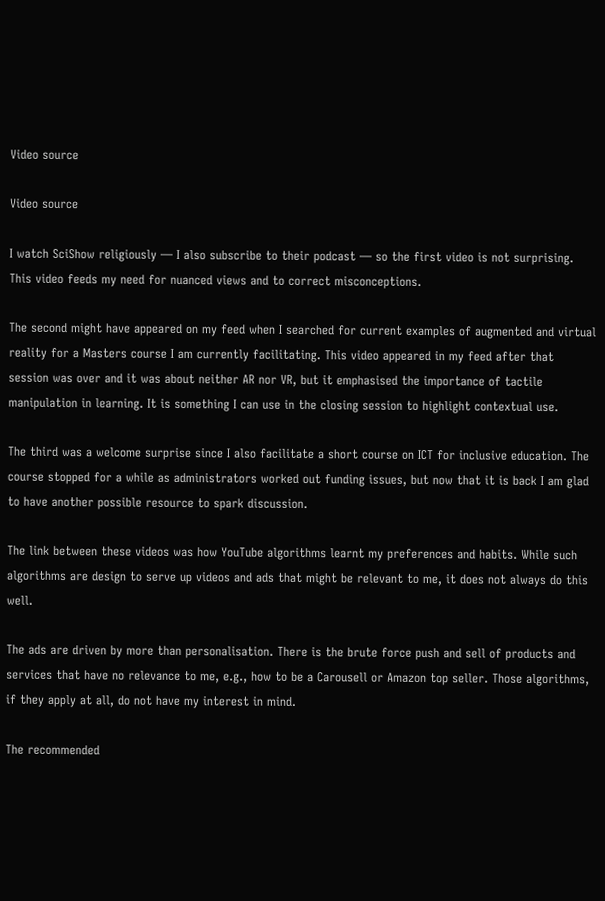Video source

Video source

I watch SciShow religiously — I also subscribe to their podcast — so the first video is not surprising. This video feeds my need for nuanced views and to correct misconceptions.

The second might have appeared on my feed when I searched for current examples of augmented and virtual reality for a Masters course I am currently facilitating. This video appeared in my feed after that session was over and it was about neither AR nor VR, but it emphasised the importance of tactile manipulation in learning. It is something I can use in the closing session to highlight contextual use.

The third was a welcome surprise since I also facilitate a short course on ICT for inclusive education. The course stopped for a while as administrators worked out funding issues, but now that it is back I am glad to have another possible resource to spark discussion.

The link between these videos was how YouTube algorithms learnt my preferences and habits. While such algorithms are design to serve up videos and ads that might be relevant to me, it does not always do this well.

The ads are driven by more than personalisation. There is the brute force push and sell of products and services that have no relevance to me, e.g., how to be a Carousell or Amazon top seller. Those algorithms, if they apply at all, do not have my interest in mind.

The recommended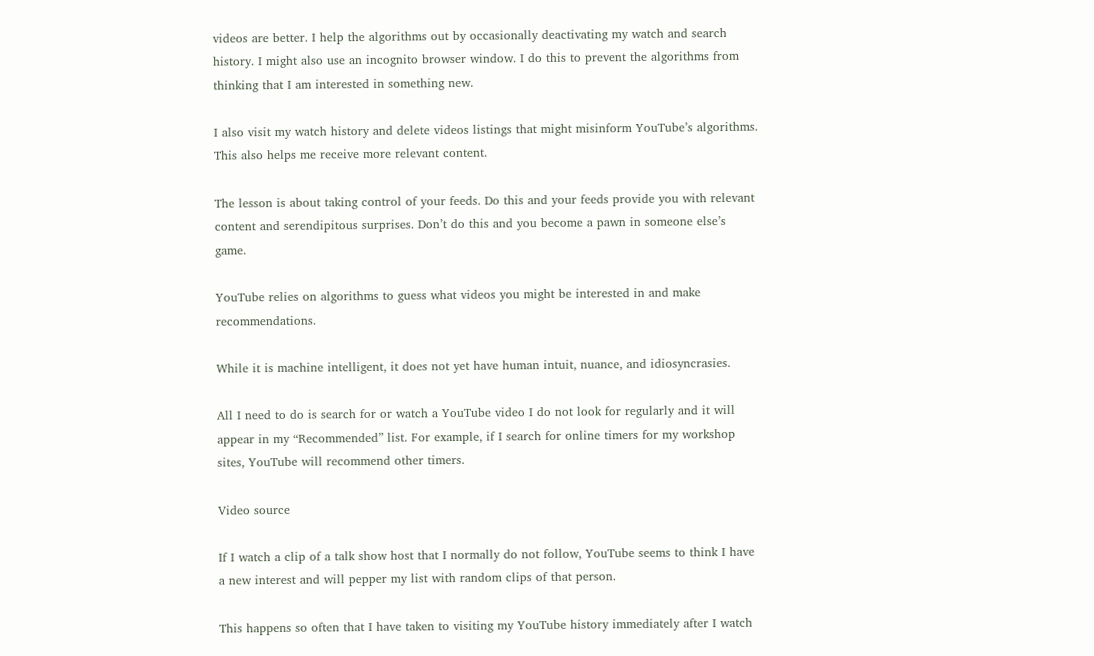videos are better. I help the algorithms out by occasionally deactivating my watch and search history. I might also use an incognito browser window. I do this to prevent the algorithms from thinking that I am interested in something new.

I also visit my watch history and delete videos listings that might misinform YouTube’s algorithms. This also helps me receive more relevant content.

The lesson is about taking control of your feeds. Do this and your feeds provide you with relevant content and serendipitous surprises. Don’t do this and you become a pawn in someone else’s game.

YouTube relies on algorithms to guess what videos you might be interested in and make recommendations.

While it is machine intelligent, it does not yet have human intuit, nuance, and idiosyncrasies.

All I need to do is search for or watch a YouTube video I do not look for regularly and it will appear in my “Recommended” list. For example, if I search for online timers for my workshop sites, YouTube will recommend other timers.

Video source

If I watch a clip of a talk show host that I normally do not follow, YouTube seems to think I have a new interest and will pepper my list with random clips of that person.

This happens so often that I have taken to visiting my YouTube history immediately after I watch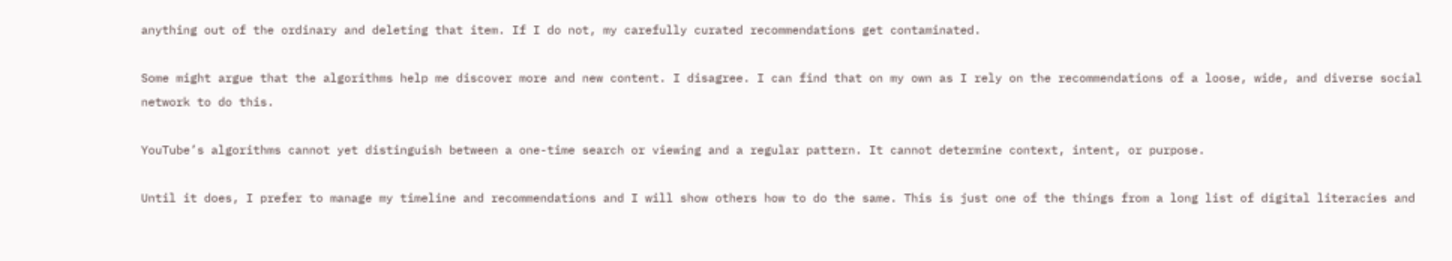anything out of the ordinary and deleting that item. If I do not, my carefully curated recommendations get contaminated.

Some might argue that the algorithms help me discover more and new content. I disagree. I can find that on my own as I rely on the recommendations of a loose, wide, and diverse social network to do this.

YouTube’s algorithms cannot yet distinguish between a one-time search or viewing and a regular pattern. It cannot determine context, intent, or purpose.

Until it does, I prefer to manage my timeline and recommendations and I will show others how to do the same. This is just one of the things from a long list of digital literacies and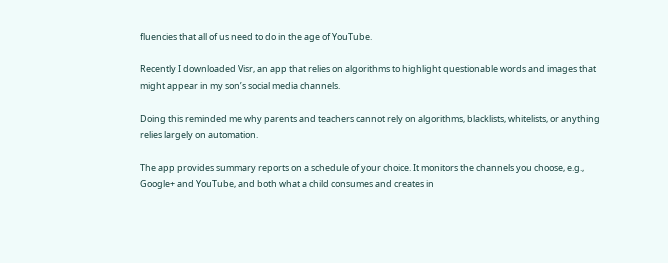fluencies that all of us need to do in the age of YouTube.

Recently I downloaded Visr, an app that relies on algorithms to highlight questionable words and images that might appear in my son’s social media channels.

Doing this reminded me why parents and teachers cannot rely on algorithms, blacklists, whitelists, or anything relies largely on automation.

The app provides summary reports on a schedule of your choice. It monitors the channels you choose, e.g., Google+ and YouTube, and both what a child consumes and creates in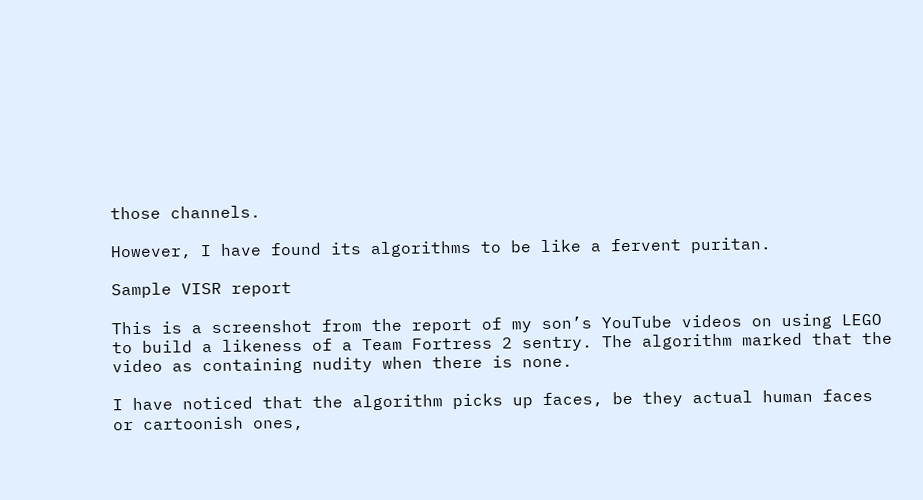those channels.

However, I have found its algorithms to be like a fervent puritan.

Sample VISR report

This is a screenshot from the report of my son’s YouTube videos on using LEGO to build a likeness of a Team Fortress 2 sentry. The algorithm marked that the video as containing nudity when there is none.

I have noticed that the algorithm picks up faces, be they actual human faces or cartoonish ones,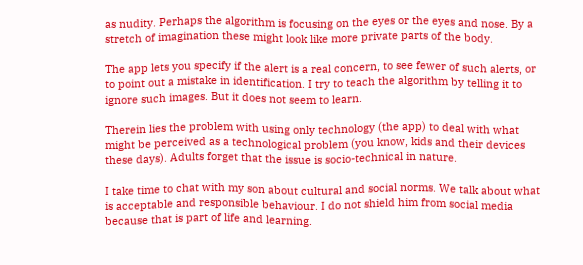as nudity. Perhaps the algorithm is focusing on the eyes or the eyes and nose. By a stretch of imagination these might look like more private parts of the body.

The app lets you specify if the alert is a real concern, to see fewer of such alerts, or to point out a mistake in identification. I try to teach the algorithm by telling it to ignore such images. But it does not seem to learn.

Therein lies the problem with using only technology (the app) to deal with what might be perceived as a technological problem (you know, kids and their devices these days). Adults forget that the issue is socio-technical in nature.

I take time to chat with my son about cultural and social norms. We talk about what is acceptable and responsible behaviour. I do not shield him from social media because that is part of life and learning.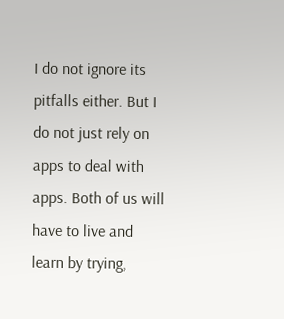I do not ignore its pitfalls either. But I do not just rely on apps to deal with apps. Both of us will have to live and learn by trying,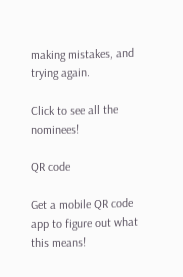making mistakes, and trying again.

Click to see all the nominees!

QR code

Get a mobile QR code app to figure out what this means!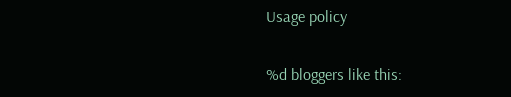Usage policy

%d bloggers like this: